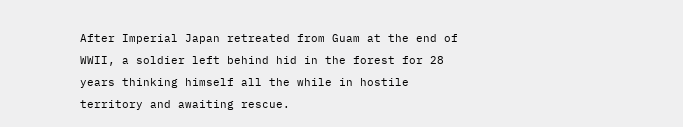After Imperial Japan retreated from Guam at the end of WWII, a soldier left behind hid in the forest for 28 years thinking himself all the while in hostile territory and awaiting rescue.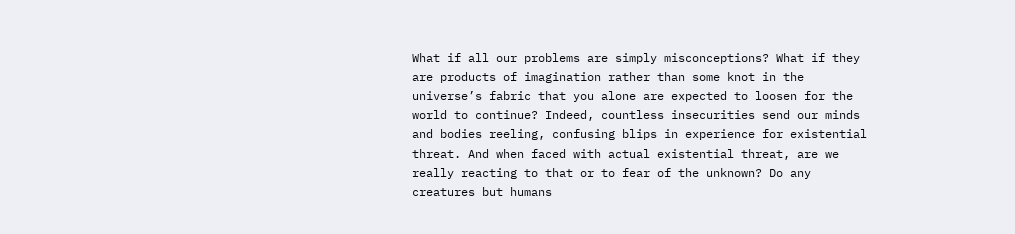What if all our problems are simply misconceptions? What if they are products of imagination rather than some knot in the universe’s fabric that you alone are expected to loosen for the world to continue? Indeed, countless insecurities send our minds and bodies reeling, confusing blips in experience for existential threat. And when faced with actual existential threat, are we really reacting to that or to fear of the unknown? Do any creatures but humans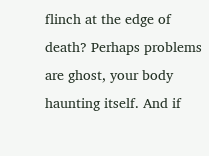flinch at the edge of death? Perhaps problems are ghost, your body haunting itself. And if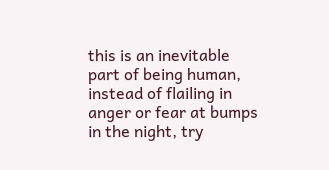this is an inevitable part of being human, instead of flailing in anger or fear at bumps in the night, try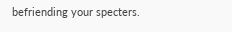befriending your specters.